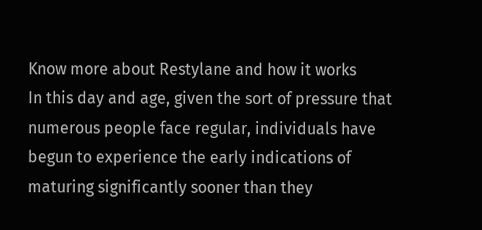Know more about Restylane and how it works
In this day and age, given the sort of pressure that numerous people face regular, individuals have begun to experience the early indications of maturing significantly sooner than they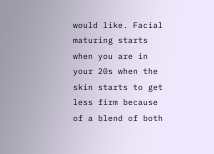would like. Facial maturing starts when you are in your 20s when the skin starts to get less firm because of a blend of both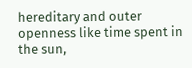hereditary and outer openness like time spent in the sun,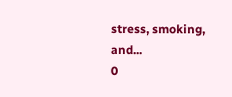stress, smoking, and...
0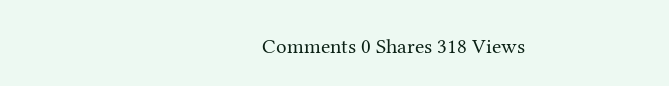Comments 0 Shares 318 Views